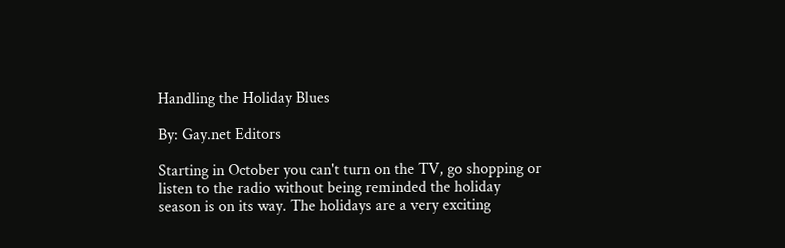Handling the Holiday Blues

By: Gay.net Editors

Starting in October you can't turn on the TV, go shopping or listen to the radio without being reminded the holiday season is on its way. The holidays are a very exciting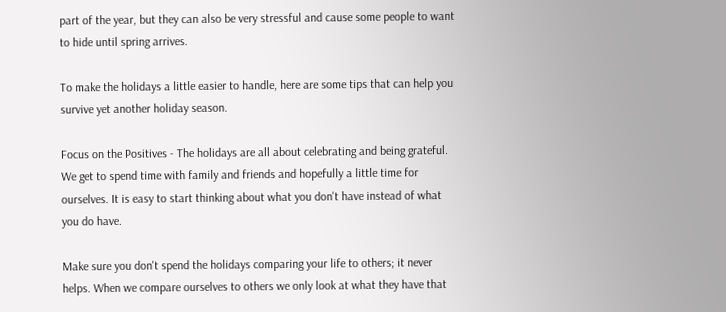part of the year, but they can also be very stressful and cause some people to want to hide until spring arrives.

To make the holidays a little easier to handle, here are some tips that can help you survive yet another holiday season.

Focus on the Positives - The holidays are all about celebrating and being grateful. We get to spend time with family and friends and hopefully a little time for ourselves. It is easy to start thinking about what you don't have instead of what you do have.

Make sure you don't spend the holidays comparing your life to others; it never helps. When we compare ourselves to others we only look at what they have that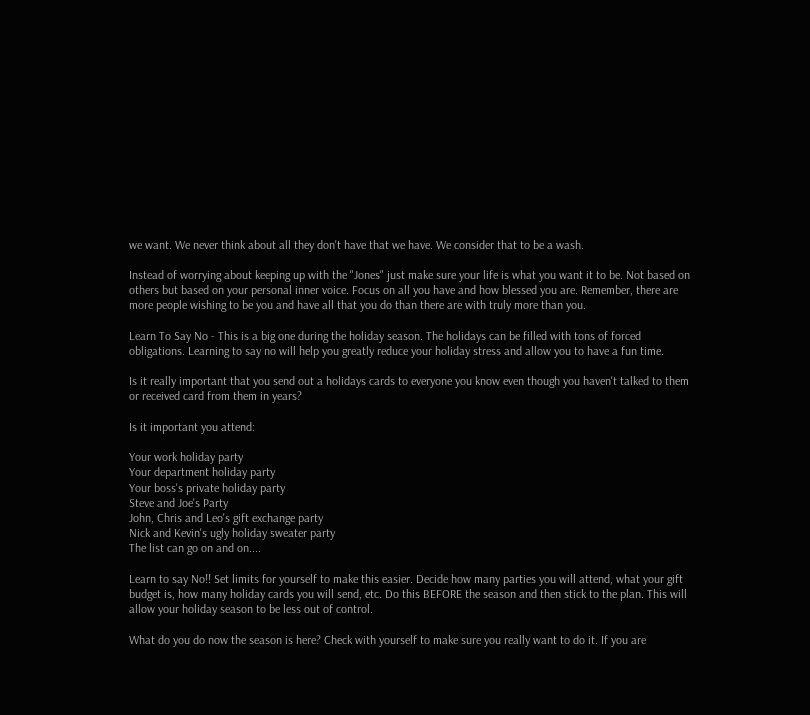we want. We never think about all they don't have that we have. We consider that to be a wash.

Instead of worrying about keeping up with the "Jones" just make sure your life is what you want it to be. Not based on others but based on your personal inner voice. Focus on all you have and how blessed you are. Remember, there are more people wishing to be you and have all that you do than there are with truly more than you.

Learn To Say No - This is a big one during the holiday season. The holidays can be filled with tons of forced obligations. Learning to say no will help you greatly reduce your holiday stress and allow you to have a fun time.

Is it really important that you send out a holidays cards to everyone you know even though you haven't talked to them or received card from them in years?

Is it important you attend:

Your work holiday party
Your department holiday party
Your boss's private holiday party
Steve and Joe's Party
John, Chris and Leo's gift exchange party
Nick and Kevin's ugly holiday sweater party
The list can go on and on....

Learn to say No!! Set limits for yourself to make this easier. Decide how many parties you will attend, what your gift budget is, how many holiday cards you will send, etc. Do this BEFORE the season and then stick to the plan. This will allow your holiday season to be less out of control.

What do you do now the season is here? Check with yourself to make sure you really want to do it. If you are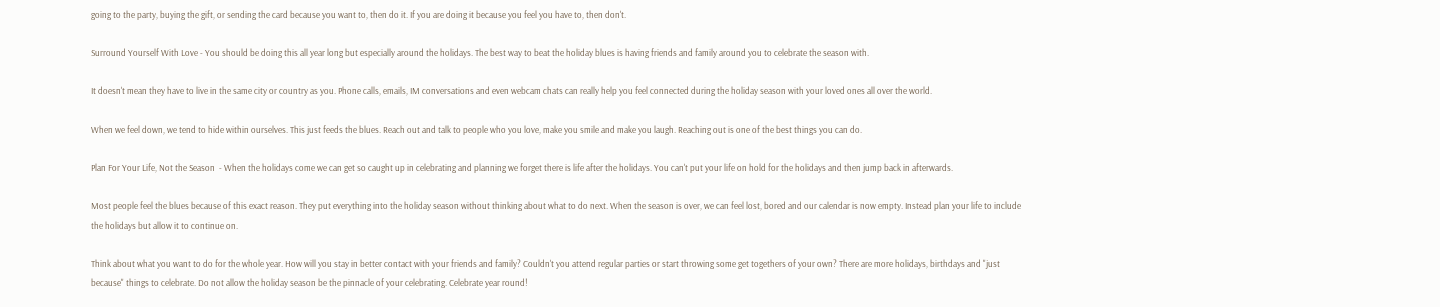going to the party, buying the gift, or sending the card because you want to, then do it. If you are doing it because you feel you have to, then don't.

Surround Yourself With Love - You should be doing this all year long but especially around the holidays. The best way to beat the holiday blues is having friends and family around you to celebrate the season with.

It doesn't mean they have to live in the same city or country as you. Phone calls, emails, IM conversations and even webcam chats can really help you feel connected during the holiday season with your loved ones all over the world.

When we feel down, we tend to hide within ourselves. This just feeds the blues. Reach out and talk to people who you love, make you smile and make you laugh. Reaching out is one of the best things you can do.

Plan For Your Life, Not the Season  - When the holidays come we can get so caught up in celebrating and planning we forget there is life after the holidays. You can't put your life on hold for the holidays and then jump back in afterwards.

Most people feel the blues because of this exact reason. They put everything into the holiday season without thinking about what to do next. When the season is over, we can feel lost, bored and our calendar is now empty. Instead plan your life to include the holidays but allow it to continue on.

Think about what you want to do for the whole year. How will you stay in better contact with your friends and family? Couldn't you attend regular parties or start throwing some get togethers of your own? There are more holidays, birthdays and "just because" things to celebrate. Do not allow the holiday season be the pinnacle of your celebrating. Celebrate year round!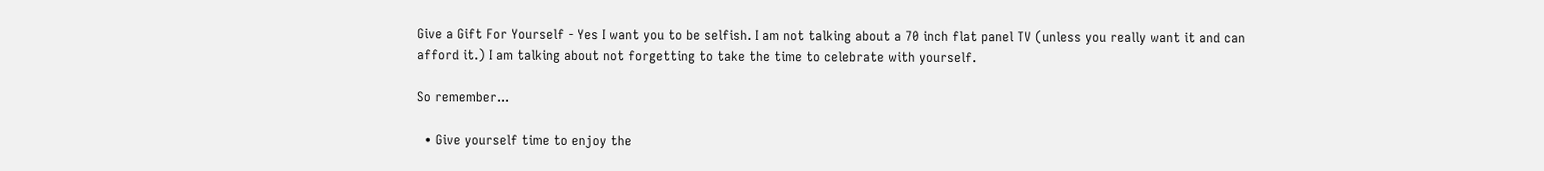Give a Gift For Yourself - Yes I want you to be selfish. I am not talking about a 70 inch flat panel TV (unless you really want it and can afford it.) I am talking about not forgetting to take the time to celebrate with yourself.

So remember...

  • Give yourself time to enjoy the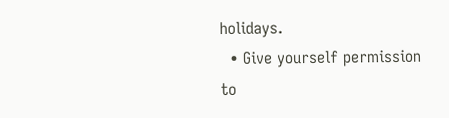holidays.
  • Give yourself permission to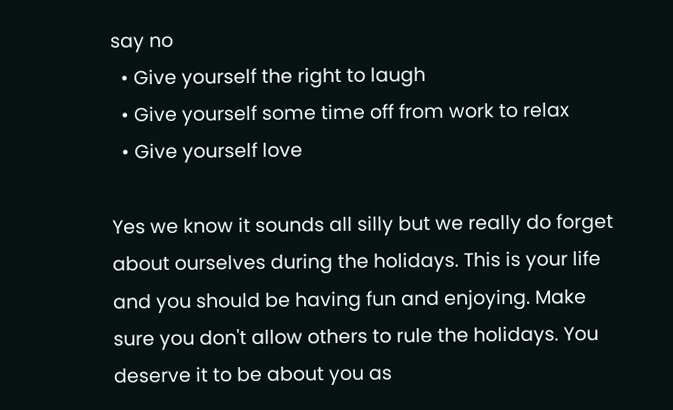say no
  • Give yourself the right to laugh
  • Give yourself some time off from work to relax
  • Give yourself love

Yes we know it sounds all silly but we really do forget about ourselves during the holidays. This is your life and you should be having fun and enjoying. Make sure you don't allow others to rule the holidays. You deserve it to be about you as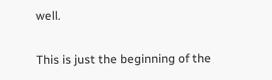well.

This is just the beginning of the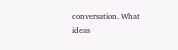conversation. What ideas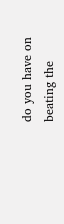do you have on beating the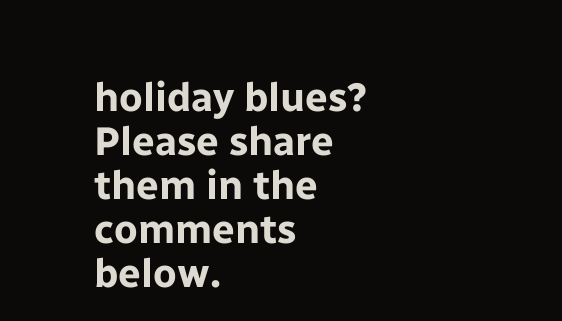holiday blues? Please share them in the comments below.